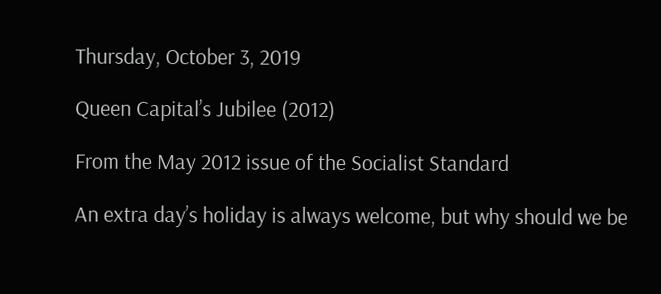Thursday, October 3, 2019

Queen Capital’s Jubilee (2012)

From the May 2012 issue of the Socialist Standard

An extra day’s holiday is always welcome, but why should we be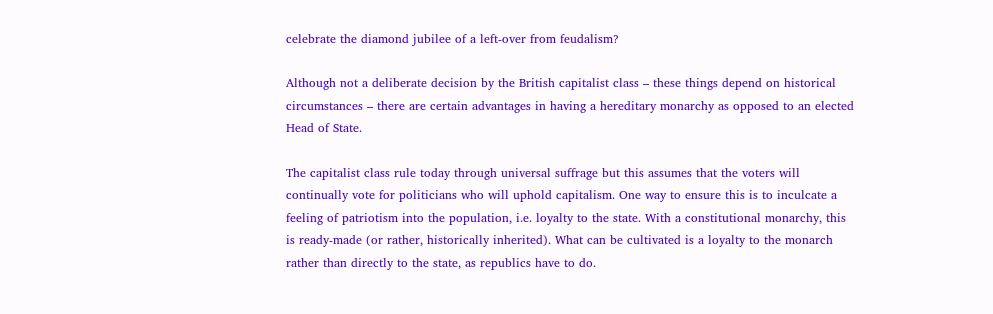celebrate the diamond jubilee of a left-over from feudalism?

Although not a deliberate decision by the British capitalist class – these things depend on historical circumstances – there are certain advantages in having a hereditary monarchy as opposed to an elected Head of State.

The capitalist class rule today through universal suffrage but this assumes that the voters will continually vote for politicians who will uphold capitalism. One way to ensure this is to inculcate a feeling of patriotism into the population, i.e. loyalty to the state. With a constitutional monarchy, this is ready-made (or rather, historically inherited). What can be cultivated is a loyalty to the monarch rather than directly to the state, as republics have to do.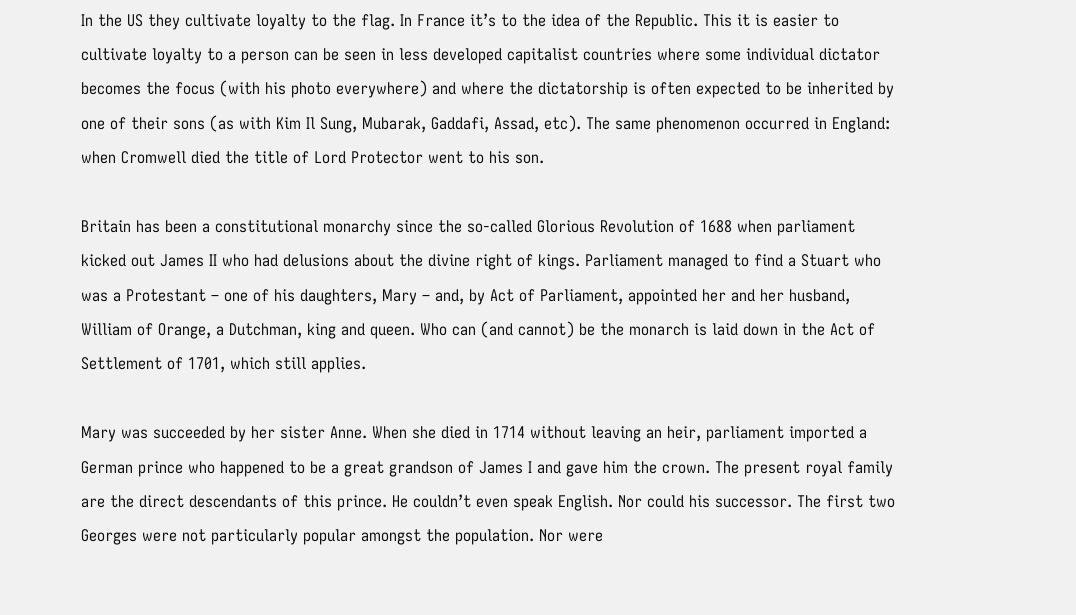In the US they cultivate loyalty to the flag. In France it’s to the idea of the Republic. This it is easier to cultivate loyalty to a person can be seen in less developed capitalist countries where some individual dictator becomes the focus (with his photo everywhere) and where the dictatorship is often expected to be inherited by one of their sons (as with Kim Il Sung, Mubarak, Gaddafi, Assad, etc). The same phenomenon occurred in England: when Cromwell died the title of Lord Protector went to his son.

Britain has been a constitutional monarchy since the so-called Glorious Revolution of 1688 when parliament kicked out James II who had delusions about the divine right of kings. Parliament managed to find a Stuart who was a Protestant – one of his daughters, Mary – and, by Act of Parliament, appointed her and her husband, William of Orange, a Dutchman, king and queen. Who can (and cannot) be the monarch is laid down in the Act of Settlement of 1701, which still applies.

Mary was succeeded by her sister Anne. When she died in 1714 without leaving an heir, parliament imported a German prince who happened to be a great grandson of James I and gave him the crown. The present royal family are the direct descendants of this prince. He couldn’t even speak English. Nor could his successor. The first two Georges were not particularly popular amongst the population. Nor were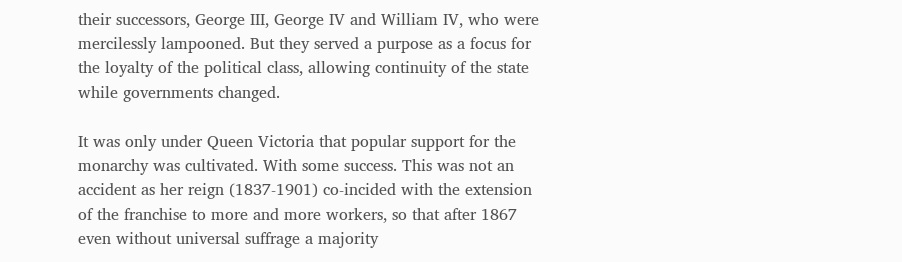their successors, George III, George IV and William IV, who were mercilessly lampooned. But they served a purpose as a focus for the loyalty of the political class, allowing continuity of the state while governments changed.

It was only under Queen Victoria that popular support for the monarchy was cultivated. With some success. This was not an accident as her reign (1837-1901) co-incided with the extension of the franchise to more and more workers, so that after 1867 even without universal suffrage a majority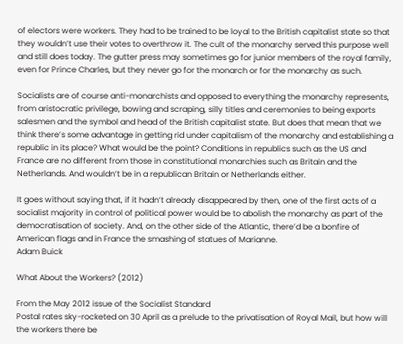of electors were workers. They had to be trained to be loyal to the British capitalist state so that they wouldn’t use their votes to overthrow it. The cult of the monarchy served this purpose well and still does today. The gutter press may sometimes go for junior members of the royal family, even for Prince Charles, but they never go for the monarch or for the monarchy as such.

Socialists are of course anti-monarchists and opposed to everything the monarchy represents, from aristocratic privilege, bowing and scraping, silly titles and ceremonies to being exports salesmen and the symbol and head of the British capitalist state. But does that mean that we think there’s some advantage in getting rid under capitalism of the monarchy and establishing a republic in its place? What would be the point? Conditions in republics such as the US and France are no different from those in constitutional monarchies such as Britain and the Netherlands. And wouldn’t be in a republican Britain or Netherlands either.

It goes without saying that, if it hadn’t already disappeared by then, one of the first acts of a socialist majority in control of political power would be to abolish the monarchy as part of the democratisation of society. And, on the other side of the Atlantic, there’d be a bonfire of American flags and in France the smashing of statues of Marianne.
Adam Buick

What About the Workers? (2012)

From the May 2012 issue of the Socialist Standard
Postal rates sky-rocketed on 30 April as a prelude to the privatisation of Royal Mail, but how will the workers there be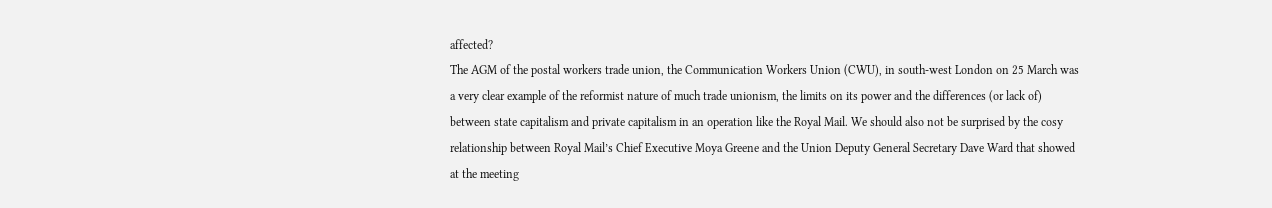affected?
The AGM of the postal workers trade union, the Communication Workers Union (CWU), in south-west London on 25 March was a very clear example of the reformist nature of much trade unionism, the limits on its power and the differences (or lack of)  between state capitalism and private capitalism in an operation like the Royal Mail. We should also not be surprised by the cosy relationship between Royal Mail’s Chief Executive Moya Greene and the Union Deputy General Secretary Dave Ward that showed at the meeting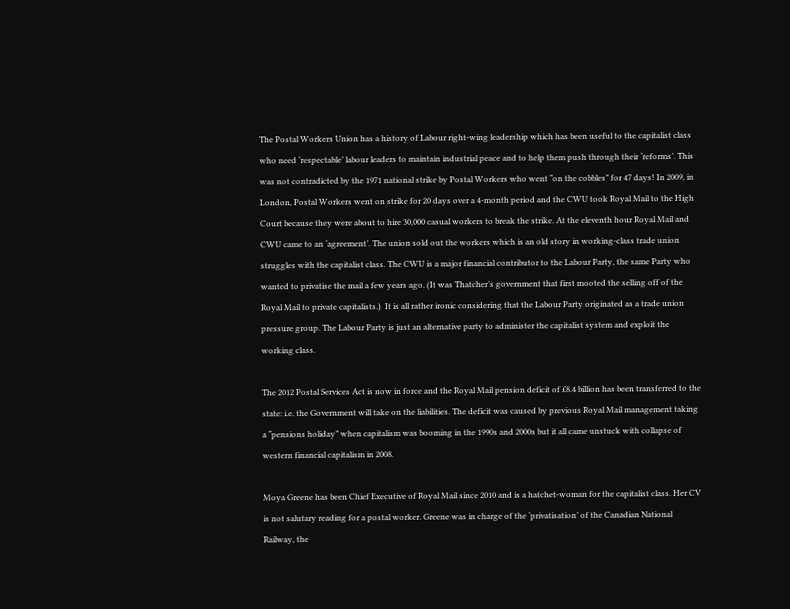The Postal Workers Union has a history of Labour right-wing leadership which has been useful to the capitalist class who need ‘respectable’ labour leaders to maintain industrial peace and to help them push through their ‘reforms’. This was not contradicted by the 1971 national strike by Postal Workers who went “on the cobbles” for 47 days! In 2009, in London, Postal Workers went on strike for 20 days over a 4-month period and the CWU took Royal Mail to the High Court because they were about to hire 30,000 casual workers to break the strike. At the eleventh hour Royal Mail and CWU came to an ‘agreement’. The union sold out the workers which is an old story in working-class trade union struggles with the capitalist class. The CWU is a major financial contributor to the Labour Party, the same Party who wanted to privatise the mail a few years ago. (It was Thatcher’s government that first mooted the selling off of the Royal Mail to private capitalists.)  It is all rather ironic considering that the Labour Party originated as a trade union pressure group. The Labour Party is just an alternative party to administer the capitalist system and exploit the working class.

The 2012 Postal Services Act is now in force and the Royal Mail pension deficit of £8.4 billion has been transferred to the state: i.e. the Government will take on the liabilities. The deficit was caused by previous Royal Mail management taking a “pensions holiday” when capitalism was booming in the 1990s and 2000s but it all came unstuck with collapse of western financial capitalism in 2008.

Moya Greene has been Chief Executive of Royal Mail since 2010 and is a hatchet-woman for the capitalist class. Her CV is not salutary reading for a postal worker. Greene was in charge of the ‘privatisation’ of the Canadian National Railway, the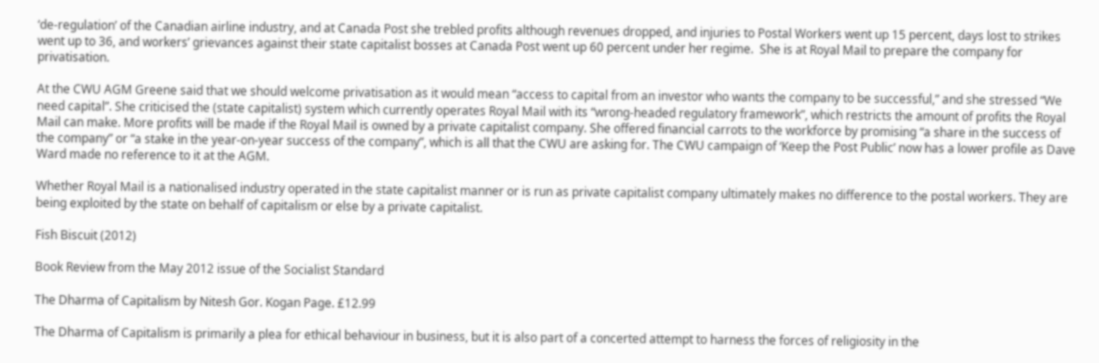‘de-regulation’ of the Canadian airline industry, and at Canada Post she trebled profits although revenues dropped, and injuries to Postal Workers went up 15 percent, days lost to strikes went up to 36, and workers’ grievances against their state capitalist bosses at Canada Post went up 60 percent under her regime.  She is at Royal Mail to prepare the company for privatisation.

At the CWU AGM Greene said that we should welcome privatisation as it would mean “access to capital from an investor who wants the company to be successful,” and she stressed “We need capital”. She criticised the (state capitalist) system which currently operates Royal Mail with its “wrong-headed regulatory framework”, which restricts the amount of profits the Royal Mail can make. More profits will be made if the Royal Mail is owned by a private capitalist company. She offered financial carrots to the workforce by promising “a share in the success of the company” or “a stake in the year-on-year success of the company”, which is all that the CWU are asking for. The CWU campaign of ‘Keep the Post Public’ now has a lower profile as Dave Ward made no reference to it at the AGM.

Whether Royal Mail is a nationalised industry operated in the state capitalist manner or is run as private capitalist company ultimately makes no difference to the postal workers. They are being exploited by the state on behalf of capitalism or else by a private capitalist.

Fish Biscuit (2012)

Book Review from the May 2012 issue of the Socialist Standard

The Dharma of Capitalism by Nitesh Gor. Kogan Page. £12.99

The Dharma of Capitalism is primarily a plea for ethical behaviour in business, but it is also part of a concerted attempt to harness the forces of religiosity in the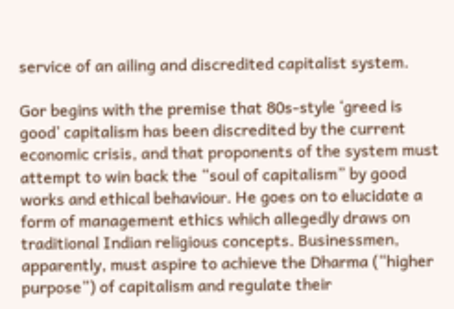service of an ailing and discredited capitalist system.

Gor begins with the premise that 80s-style ‘greed is good’ capitalism has been discredited by the current economic crisis, and that proponents of the system must attempt to win back the “soul of capitalism” by good works and ethical behaviour. He goes on to elucidate a form of management ethics which allegedly draws on traditional Indian religious concepts. Businessmen, apparently, must aspire to achieve the Dharma (“higher purpose”) of capitalism and regulate their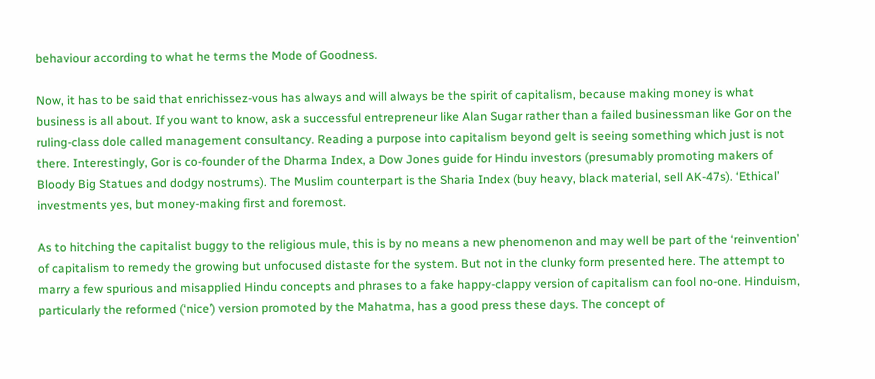behaviour according to what he terms the Mode of Goodness.

Now, it has to be said that enrichissez-vous has always and will always be the spirit of capitalism, because making money is what business is all about. If you want to know, ask a successful entrepreneur like Alan Sugar rather than a failed businessman like Gor on the ruling-class dole called management consultancy. Reading a purpose into capitalism beyond gelt is seeing something which just is not there. Interestingly, Gor is co-founder of the Dharma Index, a Dow Jones guide for Hindu investors (presumably promoting makers of Bloody Big Statues and dodgy nostrums). The Muslim counterpart is the Sharia Index (buy heavy, black material, sell AK-47s). ‘Ethical’ investments yes, but money-making first and foremost.

As to hitching the capitalist buggy to the religious mule, this is by no means a new phenomenon and may well be part of the ‘reinvention’ of capitalism to remedy the growing but unfocused distaste for the system. But not in the clunky form presented here. The attempt to marry a few spurious and misapplied Hindu concepts and phrases to a fake happy-clappy version of capitalism can fool no-one. Hinduism, particularly the reformed (‘nice’) version promoted by the Mahatma, has a good press these days. The concept of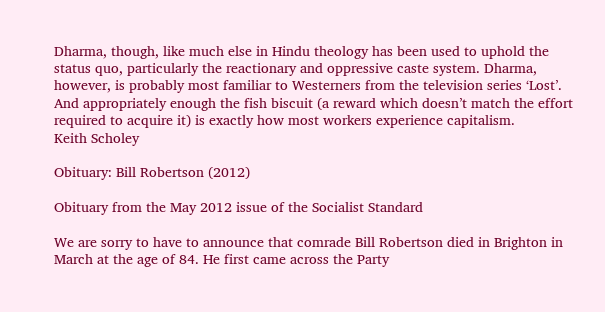Dharma, though, like much else in Hindu theology has been used to uphold the status quo, particularly the reactionary and oppressive caste system. Dharma, however, is probably most familiar to Westerners from the television series ‘Lost’. And appropriately enough the fish biscuit (a reward which doesn’t match the effort required to acquire it) is exactly how most workers experience capitalism.
Keith Scholey

Obituary: Bill Robertson (2012)

Obituary from the May 2012 issue of the Socialist Standard

We are sorry to have to announce that comrade Bill Robertson died in Brighton in March at the age of 84. He first came across the Party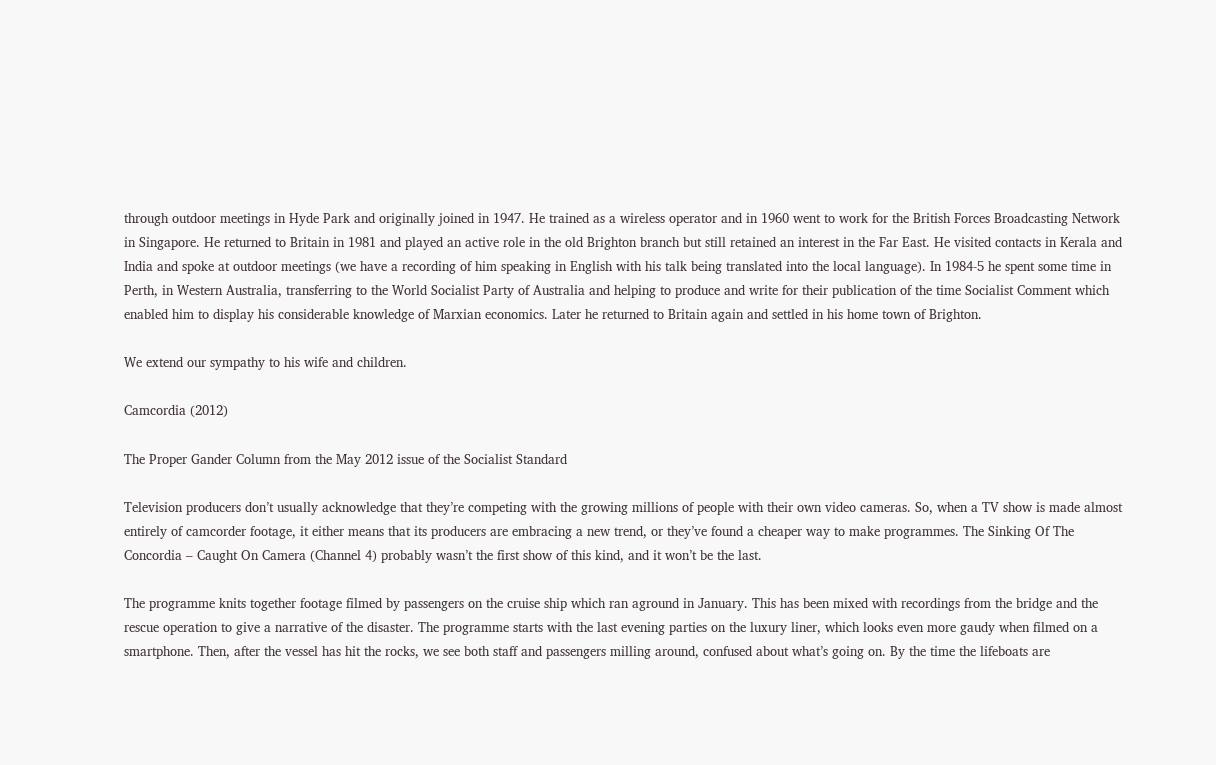through outdoor meetings in Hyde Park and originally joined in 1947. He trained as a wireless operator and in 1960 went to work for the British Forces Broadcasting Network in Singapore. He returned to Britain in 1981 and played an active role in the old Brighton branch but still retained an interest in the Far East. He visited contacts in Kerala and India and spoke at outdoor meetings (we have a recording of him speaking in English with his talk being translated into the local language). In 1984-5 he spent some time in Perth, in Western Australia, transferring to the World Socialist Party of Australia and helping to produce and write for their publication of the time Socialist Comment which enabled him to display his considerable knowledge of Marxian economics. Later he returned to Britain again and settled in his home town of Brighton.

We extend our sympathy to his wife and children.

Camcordia (2012)

The Proper Gander Column from the May 2012 issue of the Socialist Standard

Television producers don’t usually acknowledge that they’re competing with the growing millions of people with their own video cameras. So, when a TV show is made almost entirely of camcorder footage, it either means that its producers are embracing a new trend, or they’ve found a cheaper way to make programmes. The Sinking Of The Concordia – Caught On Camera (Channel 4) probably wasn’t the first show of this kind, and it won’t be the last.

The programme knits together footage filmed by passengers on the cruise ship which ran aground in January. This has been mixed with recordings from the bridge and the rescue operation to give a narrative of the disaster. The programme starts with the last evening parties on the luxury liner, which looks even more gaudy when filmed on a smartphone. Then, after the vessel has hit the rocks, we see both staff and passengers milling around, confused about what’s going on. By the time the lifeboats are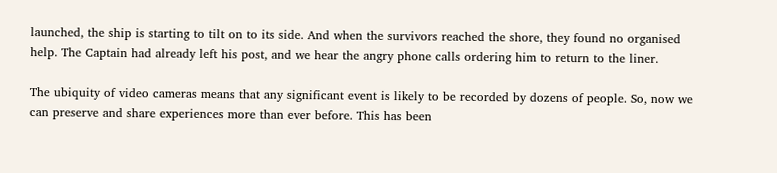launched, the ship is starting to tilt on to its side. And when the survivors reached the shore, they found no organised help. The Captain had already left his post, and we hear the angry phone calls ordering him to return to the liner.

The ubiquity of video cameras means that any significant event is likely to be recorded by dozens of people. So, now we can preserve and share experiences more than ever before. This has been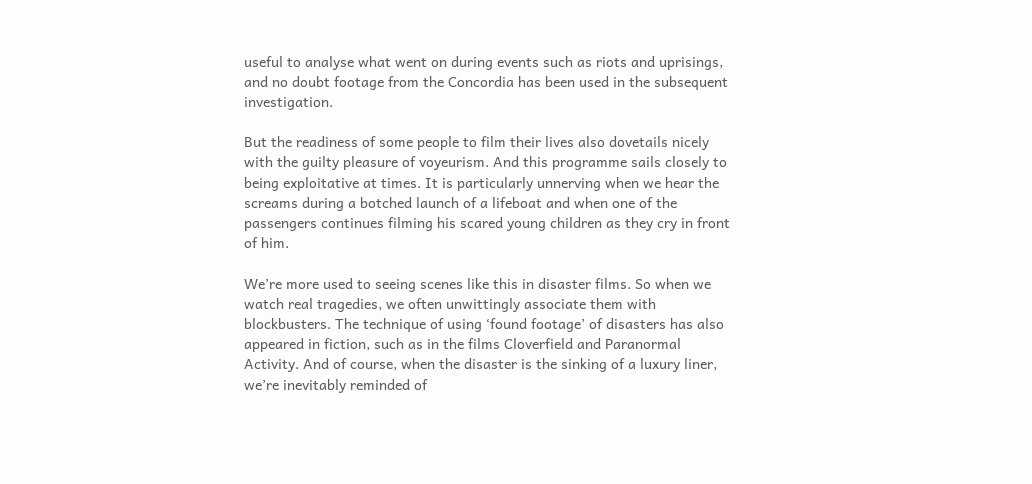useful to analyse what went on during events such as riots and uprisings, and no doubt footage from the Concordia has been used in the subsequent investigation.

But the readiness of some people to film their lives also dovetails nicely with the guilty pleasure of voyeurism. And this programme sails closely to being exploitative at times. It is particularly unnerving when we hear the screams during a botched launch of a lifeboat and when one of the passengers continues filming his scared young children as they cry in front of him.

We’re more used to seeing scenes like this in disaster films. So when we watch real tragedies, we often unwittingly associate them with blockbusters. The technique of using ‘found footage’ of disasters has also appeared in fiction, such as in the films Cloverfield and Paranormal Activity. And of course, when the disaster is the sinking of a luxury liner, we’re inevitably reminded of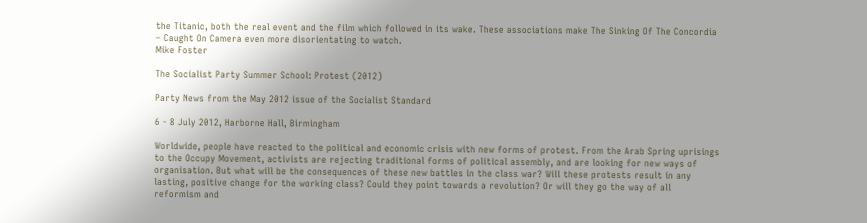the Titanic, both the real event and the film which followed in its wake. These associations make The Sinking Of The Concordia – Caught On Camera even more disorientating to watch.
Mike Foster

The Socialist Party Summer School: Protest (2012)

Party News from the May 2012 issue of the Socialist Standard

6 - 8 July 2012, Harborne Hall, Birmingham

Worldwide, people have reacted to the political and economic crisis with new forms of protest. From the Arab Spring uprisings to the Occupy Movement, activists are rejecting traditional forms of political assembly, and are looking for new ways of organisation. But what will be the consequences of these new battles in the class war? Will these protests result in any lasting, positive change for the working class? Could they point towards a revolution? Or will they go the way of all reformism and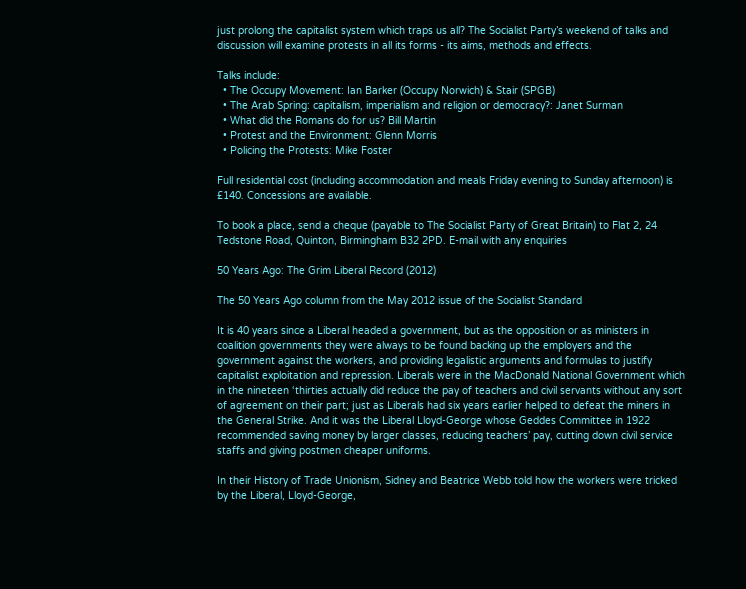just prolong the capitalist system which traps us all? The Socialist Party’s weekend of talks and discussion will examine protests in all its forms - its aims, methods and effects.

Talks include:
  • The Occupy Movement: Ian Barker (Occupy Norwich) & Stair (SPGB)
  • The Arab Spring: capitalism, imperialism and religion or democracy?: Janet Surman
  • What did the Romans do for us? Bill Martin
  • Protest and the Environment: Glenn Morris
  • Policing the Protests: Mike Foster

Full residential cost (including accommodation and meals Friday evening to Sunday afternoon) is £140. Concessions are available.

To book a place, send a cheque (payable to The Socialist Party of Great Britain) to Flat 2, 24 Tedstone Road, Quinton, Birmingham B32 2PD. E-mail with any enquiries

50 Years Ago: The Grim Liberal Record (2012)

The 50 Years Ago column from the May 2012 issue of the Socialist Standard

It is 40 years since a Liberal headed a government, but as the opposition or as ministers in coalition governments they were always to be found backing up the employers and the government against the workers, and providing legalistic arguments and formulas to justify capitalist exploitation and repression. Liberals were in the MacDonald National Government which in the nineteen ‘thirties actually did reduce the pay of teachers and civil servants without any sort of agreement on their part; just as Liberals had six years earlier helped to defeat the miners in the General Strike. And it was the Liberal Lloyd-George whose Geddes Committee in 1922 recommended saving money by larger classes, reducing teachers’ pay, cutting down civil service staffs and giving postmen cheaper uniforms.

In their History of Trade Unionism, Sidney and Beatrice Webb told how the workers were tricked by the Liberal, Lloyd-George,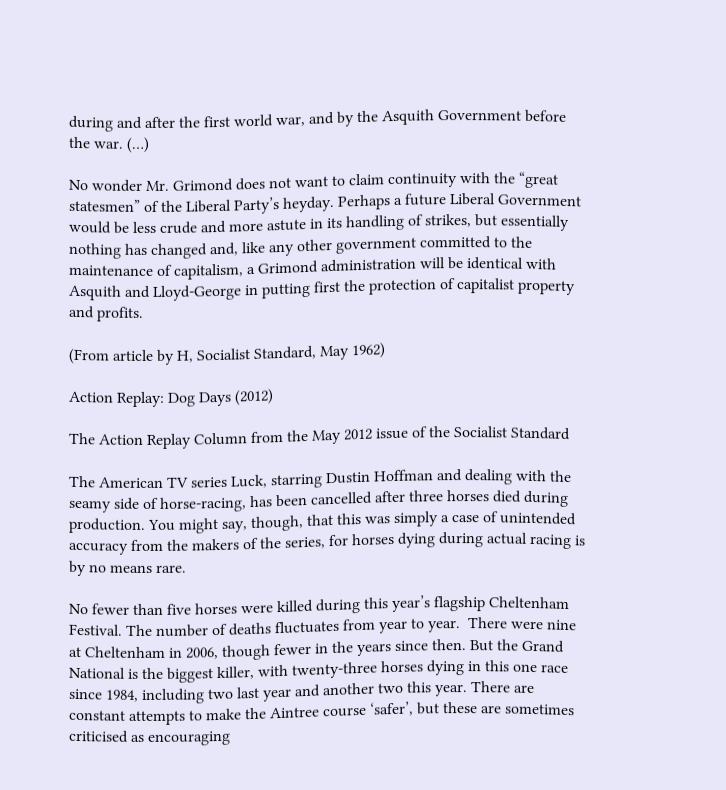during and after the first world war, and by the Asquith Government before the war. (…)

No wonder Mr. Grimond does not want to claim continuity with the “great statesmen” of the Liberal Party’s heyday. Perhaps a future Liberal Government would be less crude and more astute in its handling of strikes, but essentially nothing has changed and, like any other government committed to the maintenance of capitalism, a Grimond administration will be identical with Asquith and Lloyd-George in putting first the protection of capitalist property and profits.

(From article by H, Socialist Standard, May 1962)

Action Replay: Dog Days (2012)

The Action Replay Column from the May 2012 issue of the Socialist Standard

The American TV series Luck, starring Dustin Hoffman and dealing with the seamy side of horse-racing, has been cancelled after three horses died during production. You might say, though, that this was simply a case of unintended accuracy from the makers of the series, for horses dying during actual racing is by no means rare.

No fewer than five horses were killed during this year’s flagship Cheltenham Festival. The number of deaths fluctuates from year to year.  There were nine at Cheltenham in 2006, though fewer in the years since then. But the Grand National is the biggest killer, with twenty-three horses dying in this one race since 1984, including two last year and another two this year. There are constant attempts to make the Aintree course ‘safer’, but these are sometimes criticised as encouraging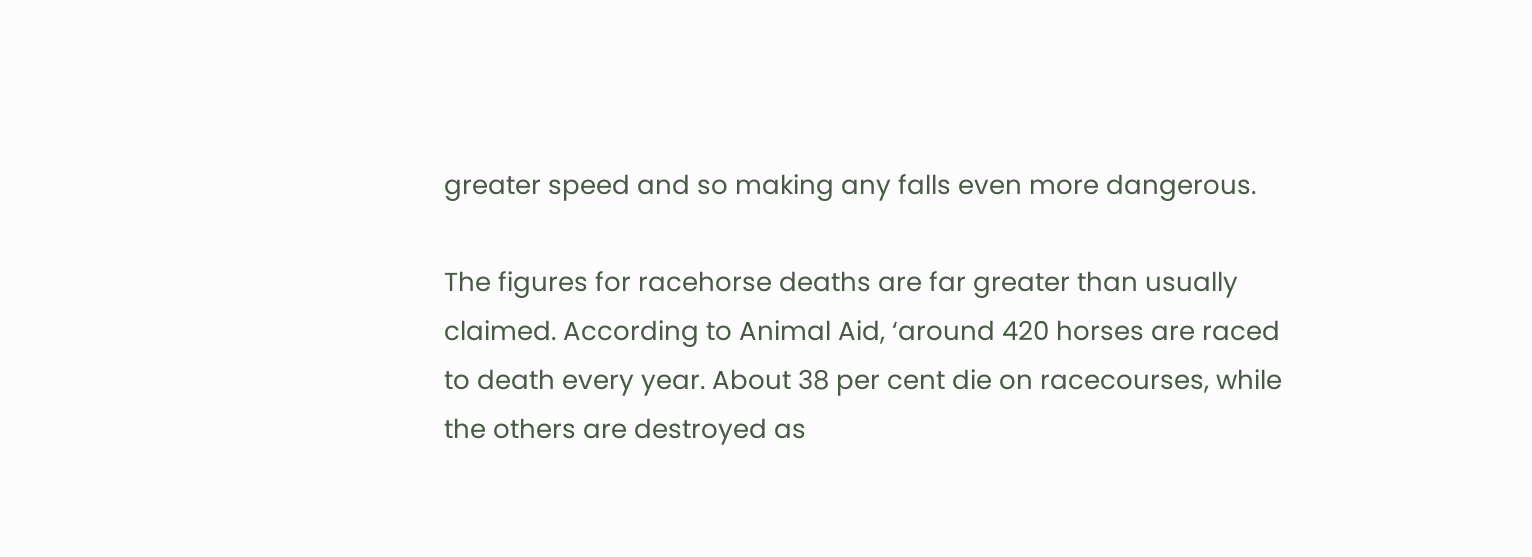greater speed and so making any falls even more dangerous.

The figures for racehorse deaths are far greater than usually claimed. According to Animal Aid, ‘around 420 horses are raced to death every year. About 38 per cent die on racecourses, while the others are destroyed as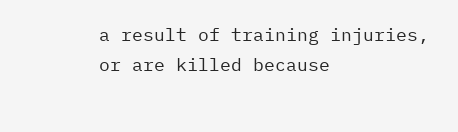a result of training injuries, or are killed because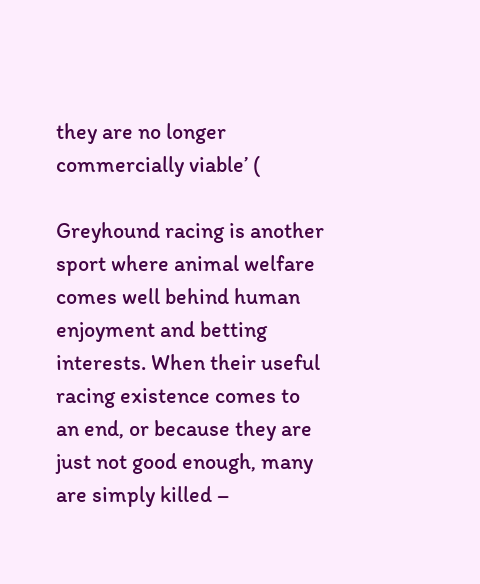they are no longer commercially viable’ (

Greyhound racing is another sport where animal welfare comes well behind human enjoyment and betting interests. When their useful racing existence comes to an end, or because they are just not good enough, many are simply killed –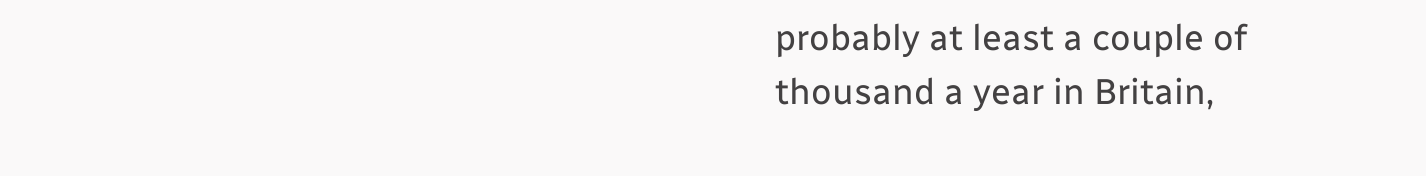probably at least a couple of thousand a year in Britain,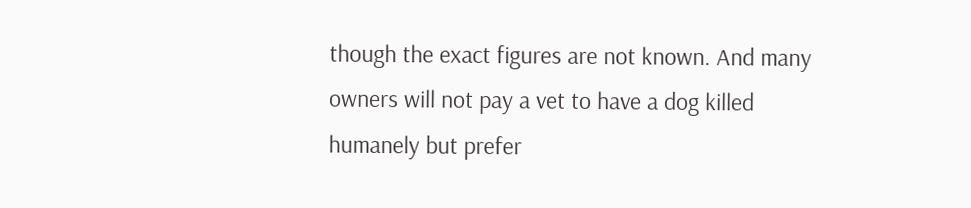though the exact figures are not known. And many owners will not pay a vet to have a dog killed humanely but prefer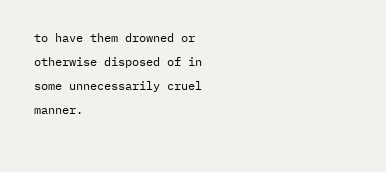to have them drowned or otherwise disposed of in some unnecessarily cruel manner.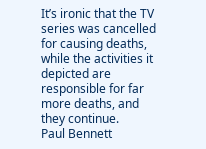It’s ironic that the TV series was cancelled for causing deaths, while the activities it depicted are responsible for far more deaths, and they continue.
Paul Bennett